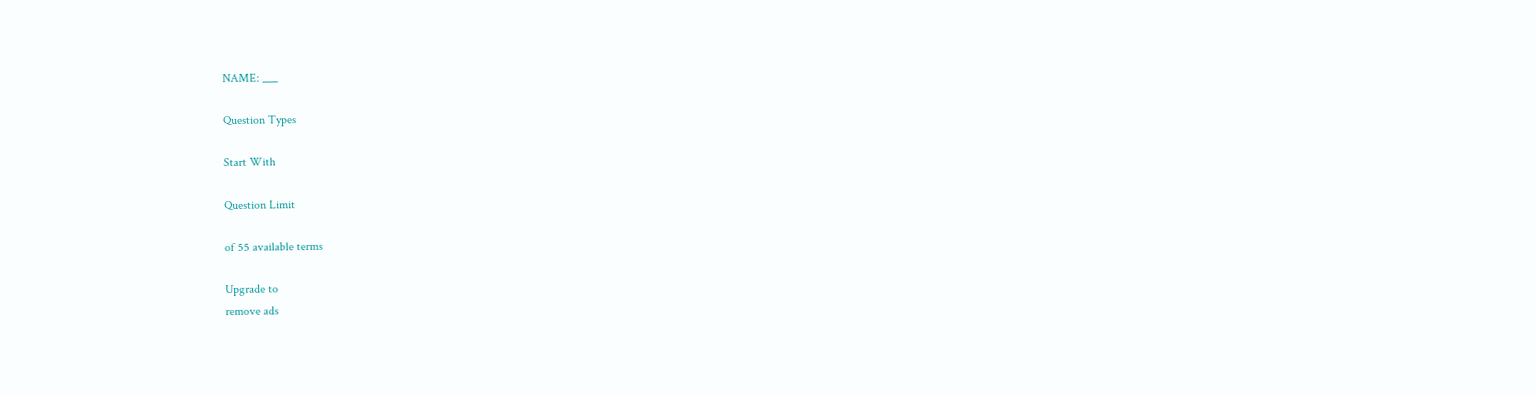NAME: ___

Question Types

Start With

Question Limit

of 55 available terms

Upgrade to
remove ads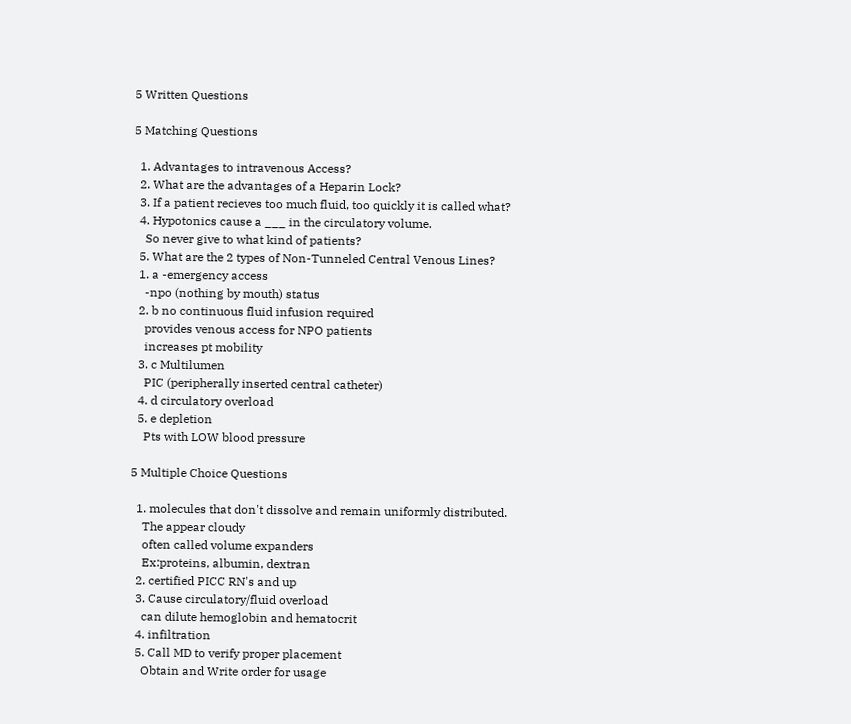5 Written Questions

5 Matching Questions

  1. Advantages to intravenous Access?
  2. What are the advantages of a Heparin Lock?
  3. If a patient recieves too much fluid, too quickly it is called what?
  4. Hypotonics cause a ___ in the circulatory volume.
    So never give to what kind of patients?
  5. What are the 2 types of Non-Tunneled Central Venous Lines?
  1. a -emergency access
    -npo (nothing by mouth) status
  2. b no continuous fluid infusion required
    provides venous access for NPO patients
    increases pt mobility
  3. c Multilumen
    PIC (peripherally inserted central catheter)
  4. d circulatory overload
  5. e depletion
    Pts with LOW blood pressure

5 Multiple Choice Questions

  1. molecules that don't dissolve and remain uniformly distributed.
    The appear cloudy
    often called volume expanders
    Ex:proteins, albumin, dextran
  2. certified PICC RN's and up
  3. Cause circulatory/fluid overload
    can dilute hemoglobin and hematocrit
  4. infiltration
  5. Call MD to verify proper placement
    Obtain and Write order for usage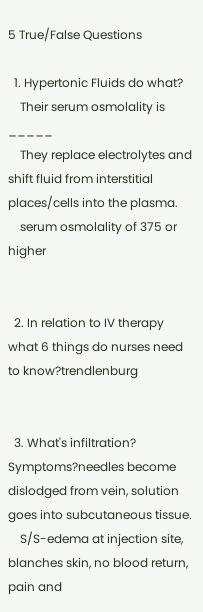5 True/False Questions

  1. Hypertonic Fluids do what?
    Their serum osmolality is _____
    They replace electrolytes and shift fluid from interstitial places/cells into the plasma.
    serum osmolality of 375 or higher


  2. In relation to IV therapy what 6 things do nurses need to know?trendlenburg


  3. What's infiltration? Symptoms?needles become dislodged from vein, solution goes into subcutaneous tissue.
    S/S-edema at injection site, blanches skin, no blood return, pain and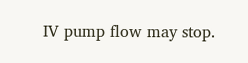IV pump flow may stop.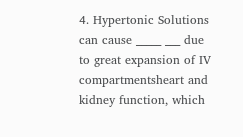4. Hypertonic Solutions can cause _____ ___ due to great expansion of IV compartmentsheart and kidney function, which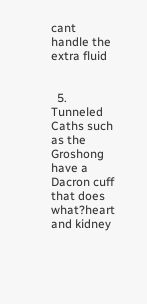cant handle the extra fluid


  5. Tunneled Caths such as the Groshong have a Dacron cuff that does what?heart and kidney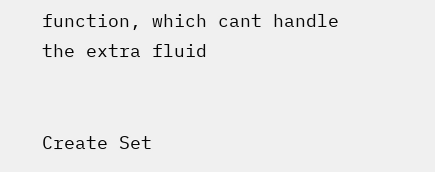function, which cant handle the extra fluid


Create Set